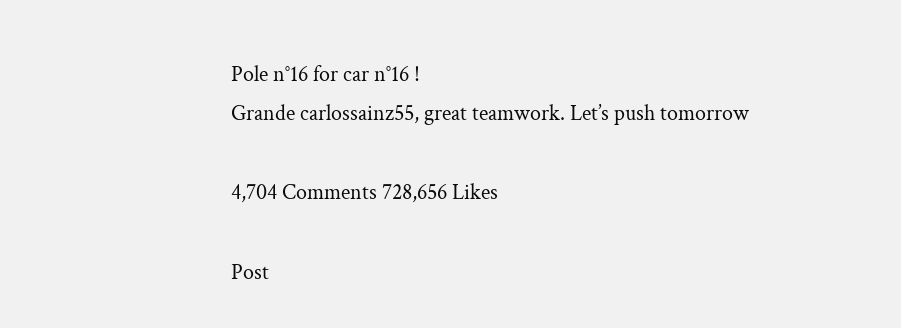Pole n°16 for car n°16 !
Grande carlossainz55, great teamwork. Let’s push tomorrow

4,704 Comments 728,656 Likes

Post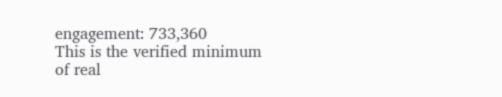engagement: 733,360
This is the verified minimum of real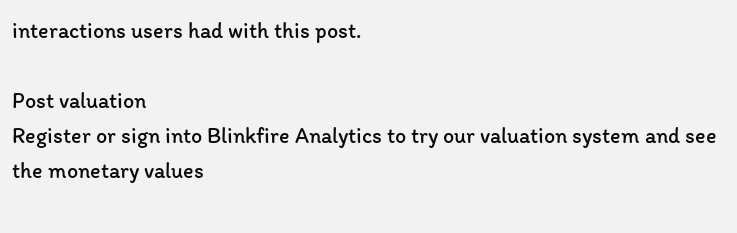interactions users had with this post.

Post valuation
Register or sign into Blinkfire Analytics to try our valuation system and see the monetary values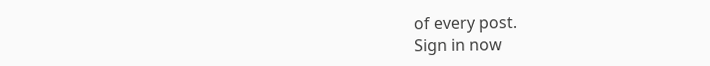of every post.
Sign in now